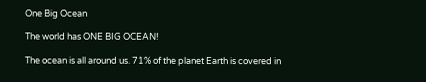One Big Ocean

The world has ONE BIG OCEAN!

The ocean is all around us. 71% of the planet Earth is covered in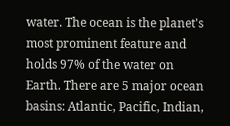water. The ocean is the planet's most prominent feature and holds 97% of the water on Earth. There are 5 major ocean basins: Atlantic, Pacific, Indian,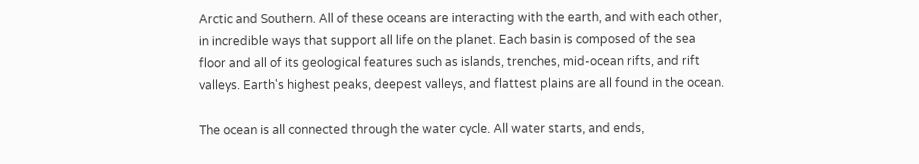Arctic and Southern. All of these oceans are interacting with the earth, and with each other, in incredible ways that support all life on the planet. Each basin is composed of the sea floor and all of its geological features such as islands, trenches, mid-ocean rifts, and rift valleys. Earth's highest peaks, deepest valleys, and flattest plains are all found in the ocean.

The ocean is all connected through the water cycle. All water starts, and ends,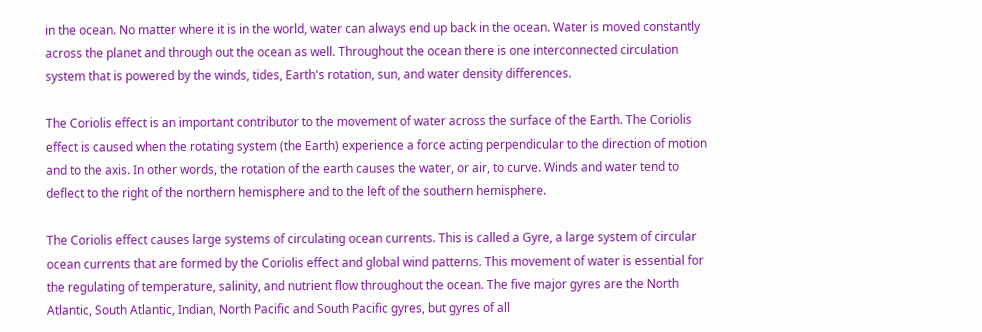in the ocean. No matter where it is in the world, water can always end up back in the ocean. Water is moved constantly across the planet and through out the ocean as well. Throughout the ocean there is one interconnected circulation system that is powered by the winds, tides, Earth's rotation, sun, and water density differences.

The Coriolis effect is an important contributor to the movement of water across the surface of the Earth. The Coriolis effect is caused when the rotating system (the Earth) experience a force acting perpendicular to the direction of motion and to the axis. In other words, the rotation of the earth causes the water, or air, to curve. Winds and water tend to deflect to the right of the northern hemisphere and to the left of the southern hemisphere.

The Coriolis effect causes large systems of circulating ocean currents. This is called a Gyre, a large system of circular ocean currents that are formed by the Coriolis effect and global wind patterns. This movement of water is essential for the regulating of temperature, salinity, and nutrient flow throughout the ocean. The five major gyres are the North Atlantic, South Atlantic, Indian, North Pacific and South Pacific gyres, but gyres of all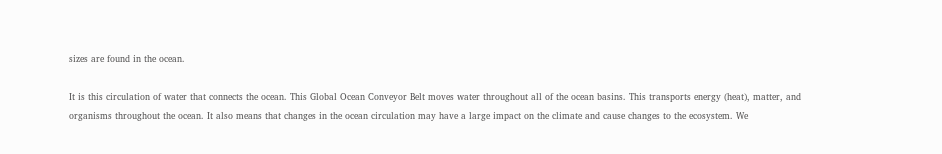sizes are found in the ocean.

It is this circulation of water that connects the ocean. This Global Ocean Conveyor Belt moves water throughout all of the ocean basins. This transports energy (heat), matter, and organisms throughout the ocean. It also means that changes in the ocean circulation may have a large impact on the climate and cause changes to the ecosystem. We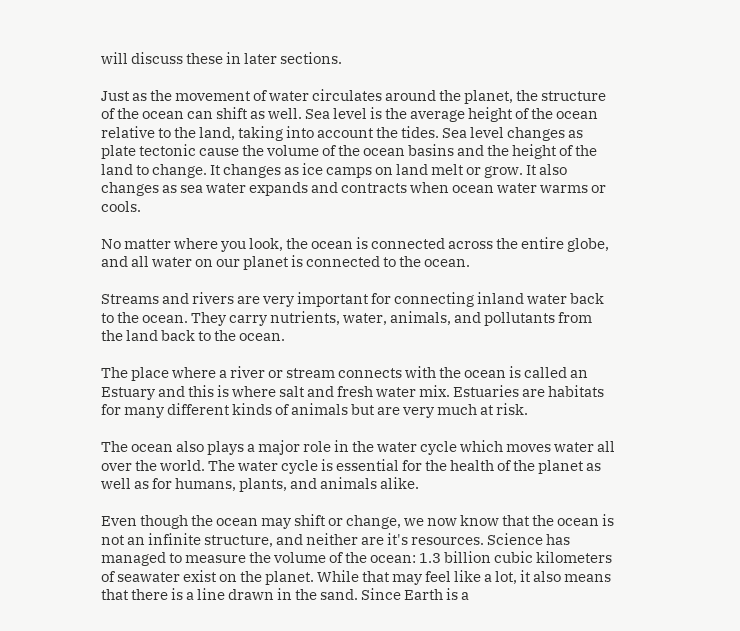will discuss these in later sections.

Just as the movement of water circulates around the planet, the structure of the ocean can shift as well. Sea level is the average height of the ocean relative to the land, taking into account the tides. Sea level changes as plate tectonic cause the volume of the ocean basins and the height of the land to change. It changes as ice camps on land melt or grow. It also changes as sea water expands and contracts when ocean water warms or cools.

No matter where you look, the ocean is connected across the entire globe, and all water on our planet is connected to the ocean.

Streams and rivers are very important for connecting inland water back to the ocean. They carry nutrients, water, animals, and pollutants from the land back to the ocean.

The place where a river or stream connects with the ocean is called an Estuary and this is where salt and fresh water mix. Estuaries are habitats for many different kinds of animals but are very much at risk.

The ocean also plays a major role in the water cycle which moves water all over the world. The water cycle is essential for the health of the planet as well as for humans, plants, and animals alike.

Even though the ocean may shift or change, we now know that the ocean is not an infinite structure, and neither are it's resources. Science has managed to measure the volume of the ocean: 1.3 billion cubic kilometers of seawater exist on the planet. While that may feel like a lot, it also means that there is a line drawn in the sand. Since Earth is a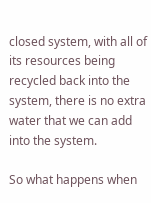closed system, with all of its resources being recycled back into the system, there is no extra water that we can add into the system.

So what happens when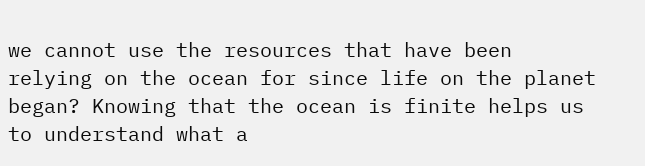we cannot use the resources that have been relying on the ocean for since life on the planet began? Knowing that the ocean is finite helps us to understand what a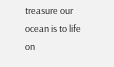treasure our ocean is to life on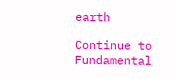earth

Continue to Fundamental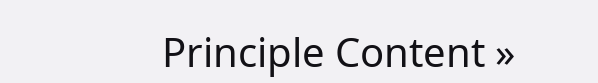Principle Content »